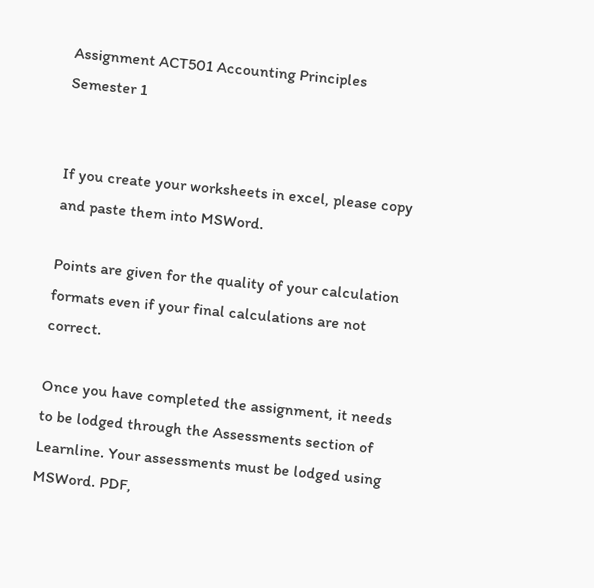Assignment ACT501 Accounting Principles Semester 1


If you create your worksheets in excel, please copy and paste them into MSWord.

Points are given for the quality of your calculation formats even if your final calculations are not correct.

Once you have completed the assignment, it needs to be lodged through the Assessments section of Learnline. Your assessments must be lodged using MSWord. PDF,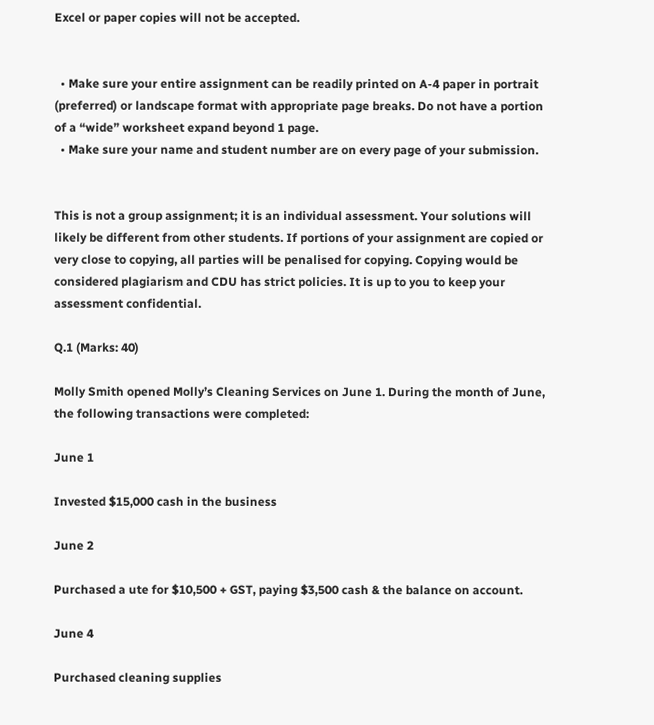Excel or paper copies will not be accepted.


  • Make sure your entire assignment can be readily printed on A-4 paper in portrait (preferred) or landscape format with appropriate page breaks. Do not have a portion of a “wide” worksheet expand beyond 1 page.
  • Make sure your name and student number are on every page of your submission.


This is not a group assignment; it is an individual assessment. Your solutions will likely be different from other students. If portions of your assignment are copied or very close to copying, all parties will be penalised for copying. Copying would be considered plagiarism and CDU has strict policies. It is up to you to keep your assessment confidential.

Q.1 (Marks: 40)

Molly Smith opened Molly’s Cleaning Services on June 1. During the month of June, the following transactions were completed:

June 1

Invested $15,000 cash in the business

June 2

Purchased a ute for $10,500 + GST, paying $3,500 cash & the balance on account.

June 4

Purchased cleaning supplies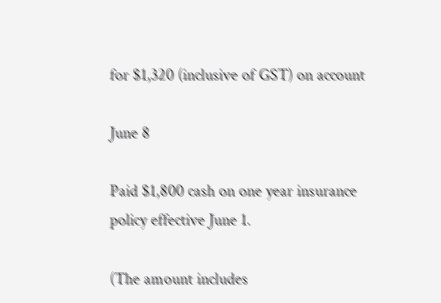for $1,320 (inclusive of GST) on account

June 8

Paid $1,800 cash on one year insurance policy effective June 1.

(The amount includes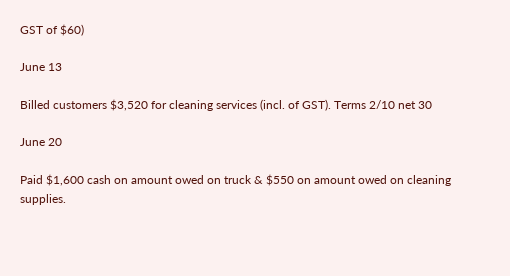GST of $60)

June 13

Billed customers $3,520 for cleaning services (incl. of GST). Terms 2/10 net 30

June 20

Paid $1,600 cash on amount owed on truck & $550 on amount owed on cleaning supplies.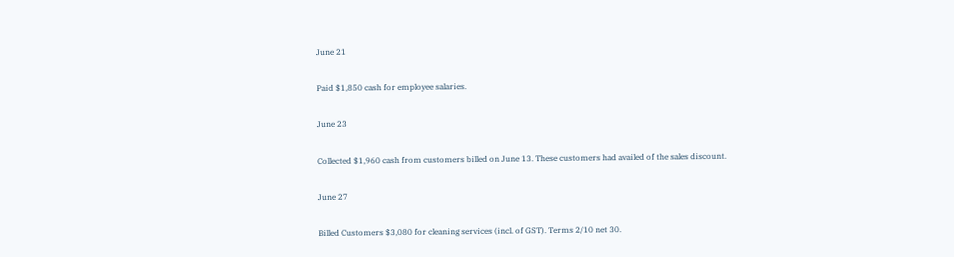June 21

Paid $1,850 cash for employee salaries.

June 23

Collected $1,960 cash from customers billed on June 13. These customers had availed of the sales discount.

June 27

Billed Customers $3,080 for cleaning services (incl. of GST). Terms 2/10 net 30.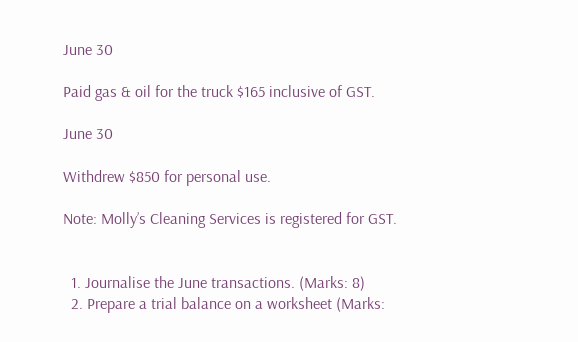June 30

Paid gas & oil for the truck $165 inclusive of GST.

June 30

Withdrew $850 for personal use.

Note: Molly’s Cleaning Services is registered for GST.


  1. Journalise the June transactions. (Marks: 8)
  2. Prepare a trial balance on a worksheet (Marks: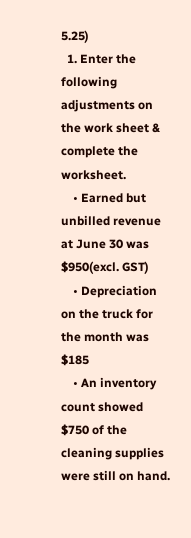5.25)
  1. Enter the following adjustments on the work sheet & complete the worksheet.
    • Earned but unbilled revenue at June 30 was $950(excl. GST)
    • Depreciation on the truck for the month was $185
    • An inventory count showed $750 of the cleaning supplies were still on hand.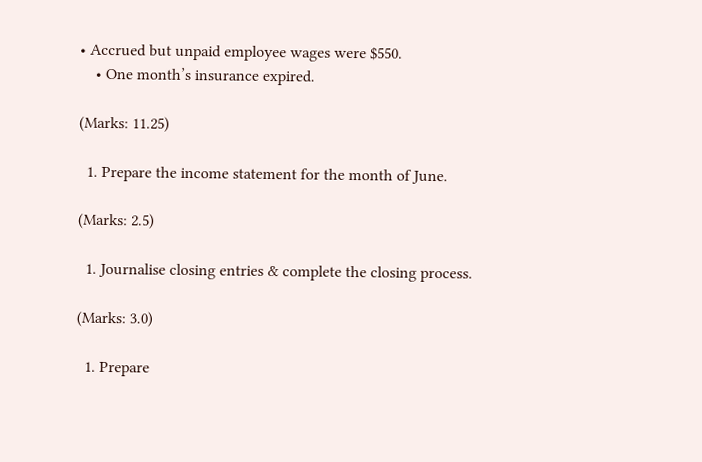• Accrued but unpaid employee wages were $550.
    • One month’s insurance expired.

(Marks: 11.25)

  1. Prepare the income statement for the month of June.

(Marks: 2.5)

  1. Journalise closing entries & complete the closing process.

(Marks: 3.0)

  1. Prepare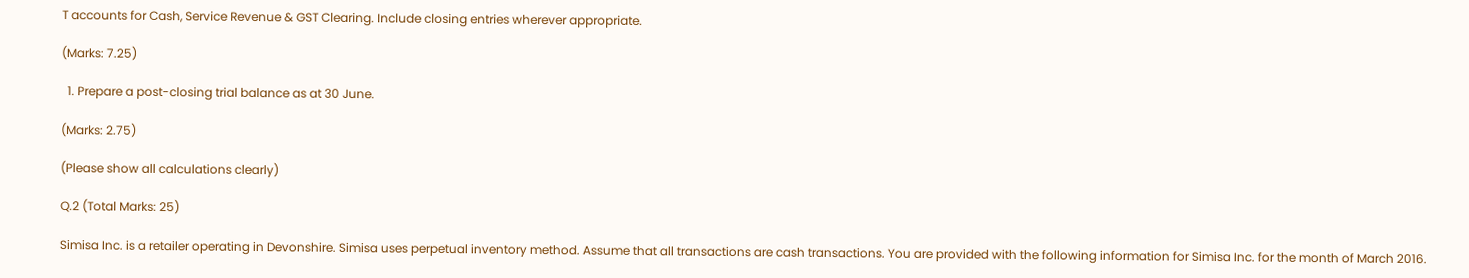T accounts for Cash, Service Revenue & GST Clearing. Include closing entries wherever appropriate.

(Marks: 7.25)

  1. Prepare a post-closing trial balance as at 30 June.

(Marks: 2.75)

(Please show all calculations clearly)

Q.2 (Total Marks: 25)

Simisa Inc. is a retailer operating in Devonshire. Simisa uses perpetual inventory method. Assume that all transactions are cash transactions. You are provided with the following information for Simisa Inc. for the month of March 2016.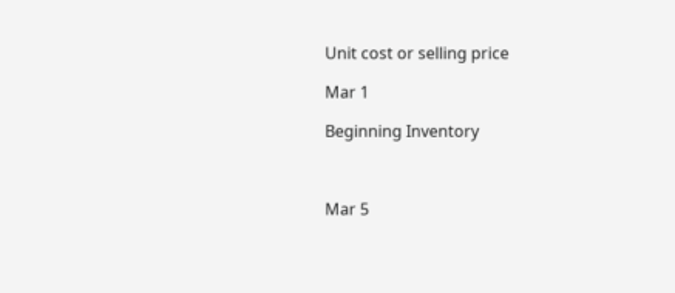Unit cost or selling price

Mar 1

Beginning Inventory



Mar 5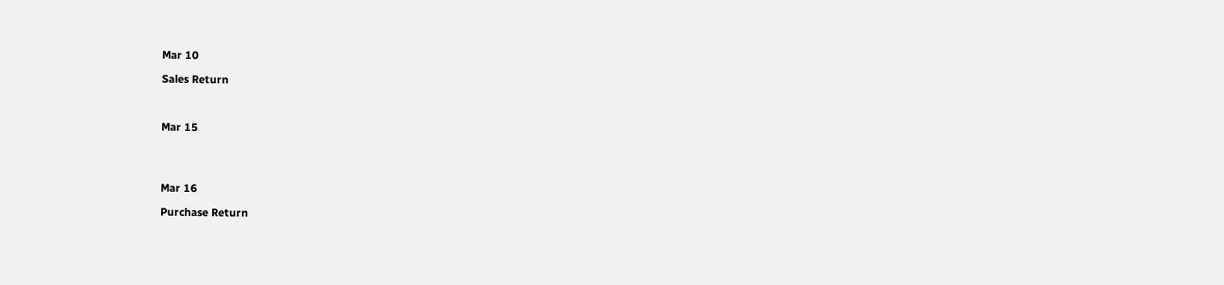Mar 10

Sales Return



Mar 15




Mar 16

Purchase Return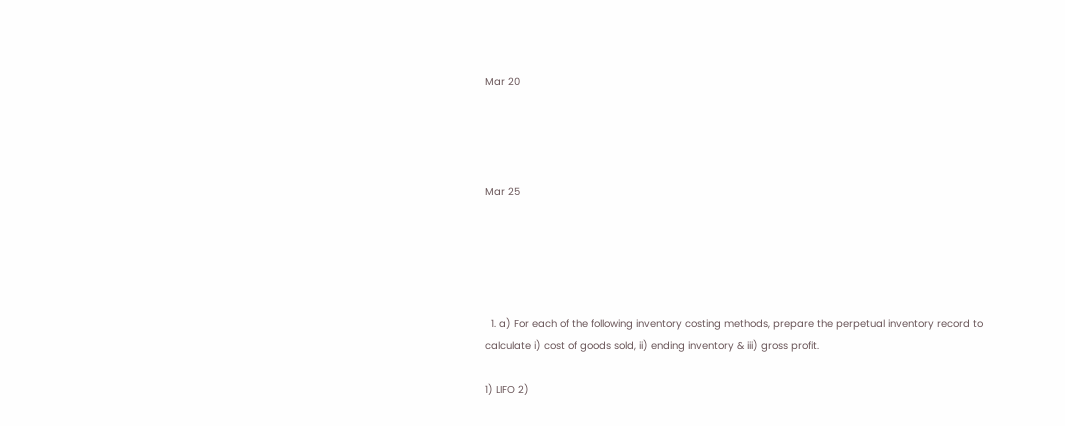Mar 20




Mar 25





  1. a) For each of the following inventory costing methods, prepare the perpetual inventory record to calculate i) cost of goods sold, ii) ending inventory & iii) gross profit.

1) LIFO 2)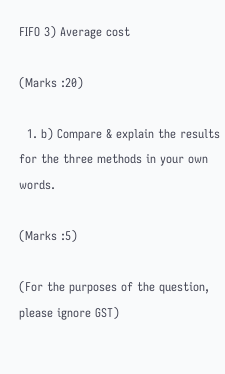FIFO 3) Average cost

(Marks :20)

  1. b) Compare & explain the results for the three methods in your own words.

(Marks :5)

(For the purposes of the question, please ignore GST)